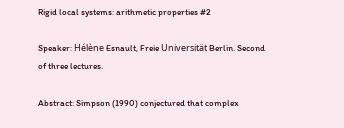Rigid local systems: arithmetic properties #2

Speaker: Hélène Esnault, Freie Universität Berlin. Second of three lectures.

Abstract: Simpson (1990) conjectured that complex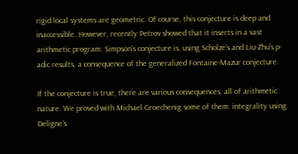rigid local systems are geometric. Of course, this conjecture is deep and inaccessible. However, recently Petrov showed that it inserts in a vast arithmetic program: Simpson’s conjecture is, using Scholze’s and Liu-Zhu’s p-adic results, a consequence of the generalized Fontaine-Mazur conjecture.

If the conjecture is true, there are various consequences, all of arithmetic nature. We proved with Michael Groechenig some of them: integrality using Deligne’s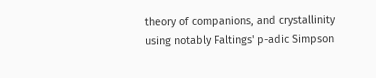theory of companions, and crystallinity using notably Faltings' p-adic Simpson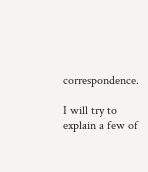correspondence.

I will try to explain a few of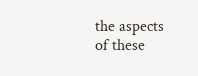the aspects of these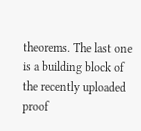theorems. The last one is a building block of the recently uploaded proof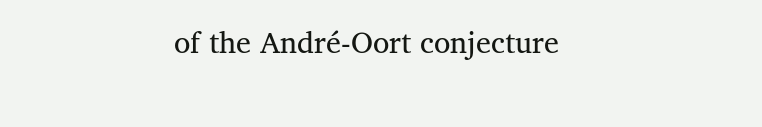of the André-Oort conjecture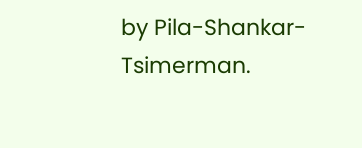by Pila-Shankar-Tsimerman.